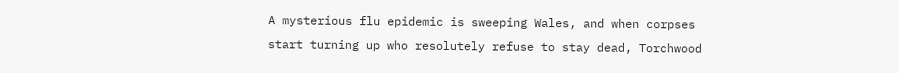A mysterious flu epidemic is sweeping Wales, and when corpses start turning up who resolutely refuse to stay dead, Torchwood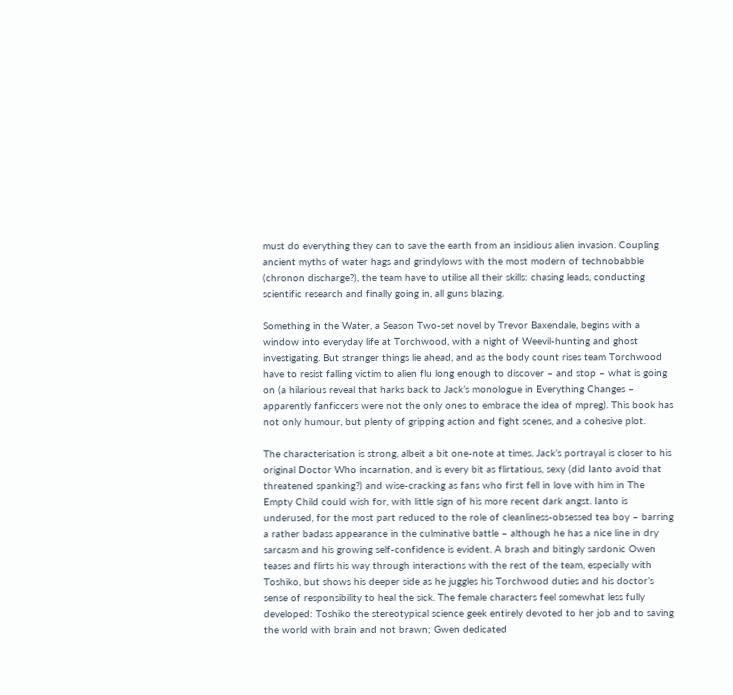must do everything they can to save the earth from an insidious alien invasion. Coupling ancient myths of water hags and grindylows with the most modern of technobabble (chronon discharge?), the team have to utilise all their skills: chasing leads, conducting scientific research and finally going in, all guns blazing.

Something in the Water, a Season Two-set novel by Trevor Baxendale, begins with a window into everyday life at Torchwood, with a night of Weevil-hunting and ghost investigating. But stranger things lie ahead, and as the body count rises team Torchwood have to resist falling victim to alien flu long enough to discover – and stop – what is going on (a hilarious reveal that harks back to Jack’s monologue in Everything Changes – apparently fanficcers were not the only ones to embrace the idea of mpreg). This book has not only humour, but plenty of gripping action and fight scenes, and a cohesive plot.

The characterisation is strong, albeit a bit one-note at times. Jack’s portrayal is closer to his original Doctor Who incarnation, and is every bit as flirtatious, sexy (did Ianto avoid that threatened spanking?) and wise-cracking as fans who first fell in love with him in The Empty Child could wish for, with little sign of his more recent dark angst. Ianto is underused, for the most part reduced to the role of cleanliness-obsessed tea boy – barring a rather badass appearance in the culminative battle – although he has a nice line in dry sarcasm and his growing self-confidence is evident. A brash and bitingly sardonic Owen teases and flirts his way through interactions with the rest of the team, especially with Toshiko, but shows his deeper side as he juggles his Torchwood duties and his doctor’s sense of responsibility to heal the sick. The female characters feel somewhat less fully developed: Toshiko the stereotypical science geek entirely devoted to her job and to saving the world with brain and not brawn; Gwen dedicated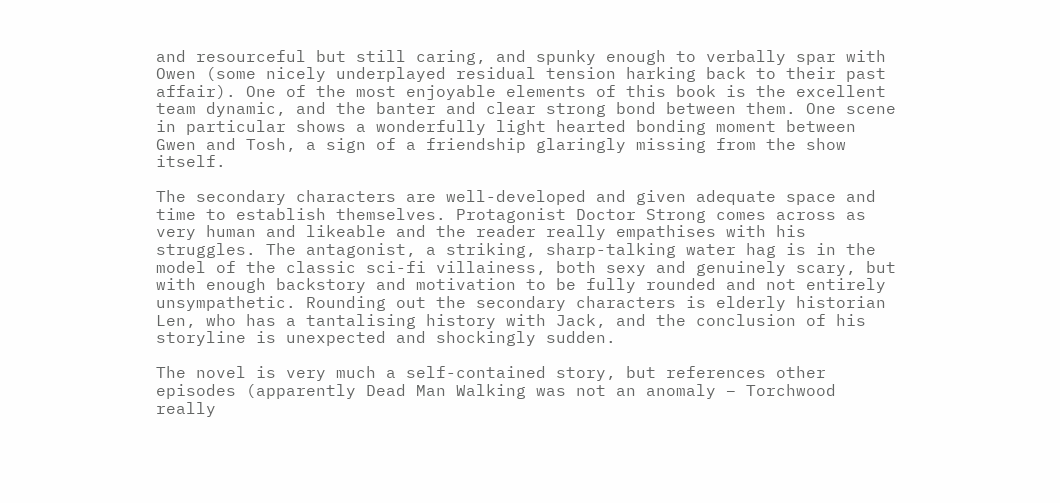and resourceful but still caring, and spunky enough to verbally spar with Owen (some nicely underplayed residual tension harking back to their past affair). One of the most enjoyable elements of this book is the excellent team dynamic, and the banter and clear strong bond between them. One scene in particular shows a wonderfully light hearted bonding moment between Gwen and Tosh, a sign of a friendship glaringly missing from the show itself.

The secondary characters are well-developed and given adequate space and time to establish themselves. Protagonist Doctor Strong comes across as very human and likeable and the reader really empathises with his struggles. The antagonist, a striking, sharp-talking water hag is in the model of the classic sci-fi villainess, both sexy and genuinely scary, but with enough backstory and motivation to be fully rounded and not entirely unsympathetic. Rounding out the secondary characters is elderly historian Len, who has a tantalising history with Jack, and the conclusion of his storyline is unexpected and shockingly sudden.

The novel is very much a self-contained story, but references other episodes (apparently Dead Man Walking was not an anomaly – Torchwood really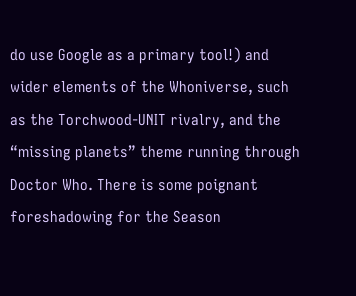do use Google as a primary tool!) and wider elements of the Whoniverse, such as the Torchwood-UNIT rivalry, and the “missing planets” theme running through Doctor Who. There is some poignant foreshadowing for the Season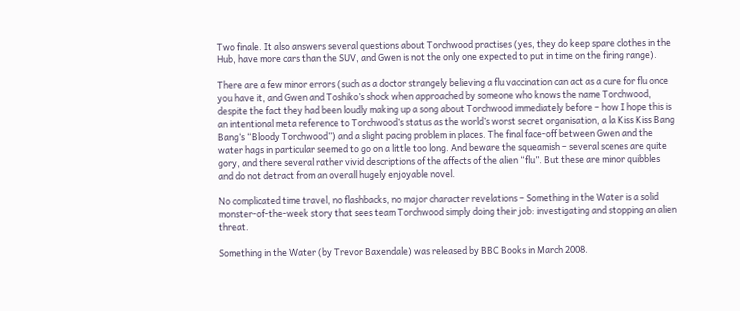Two finale. It also answers several questions about Torchwood practises (yes, they do keep spare clothes in the Hub, have more cars than the SUV, and Gwen is not the only one expected to put in time on the firing range).

There are a few minor errors (such as a doctor strangely believing a flu vaccination can act as a cure for flu once you have it, and Gwen and Toshiko’s shock when approached by someone who knows the name Torchwood, despite the fact they had been loudly making up a song about Torchwood immediately before – how I hope this is an intentional meta reference to Torchwood’s status as the world’s worst secret organisation, a la Kiss Kiss Bang Bang‘s “Bloody Torchwood”) and a slight pacing problem in places. The final face-off between Gwen and the water hags in particular seemed to go on a little too long. And beware the squeamish – several scenes are quite gory, and there several rather vivid descriptions of the affects of the alien “flu”. But these are minor quibbles and do not detract from an overall hugely enjoyable novel.

No complicated time travel, no flashbacks, no major character revelations – Something in the Water is a solid monster-of-the-week story that sees team Torchwood simply doing their job: investigating and stopping an alien threat.

Something in the Water (by Trevor Baxendale) was released by BBC Books in March 2008.